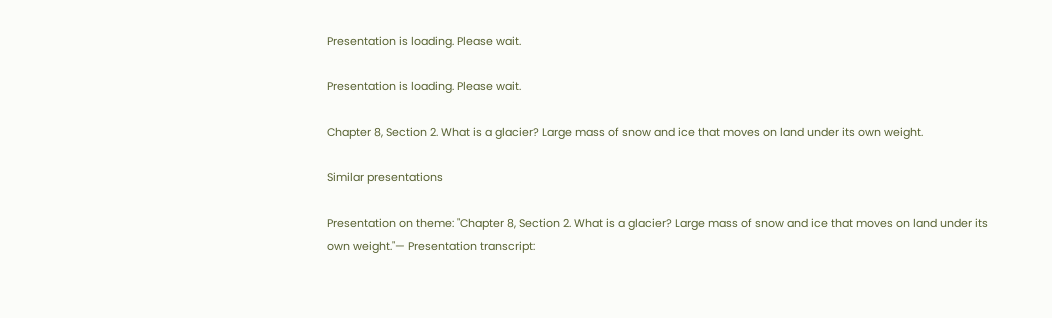Presentation is loading. Please wait.

Presentation is loading. Please wait.

Chapter 8, Section 2. What is a glacier? Large mass of snow and ice that moves on land under its own weight.

Similar presentations

Presentation on theme: "Chapter 8, Section 2. What is a glacier? Large mass of snow and ice that moves on land under its own weight."— Presentation transcript: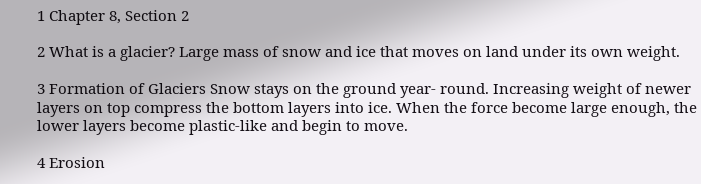1 Chapter 8, Section 2

2 What is a glacier? Large mass of snow and ice that moves on land under its own weight.

3 Formation of Glaciers Snow stays on the ground year- round. Increasing weight of newer layers on top compress the bottom layers into ice. When the force become large enough, the lower layers become plastic-like and begin to move.

4 Erosion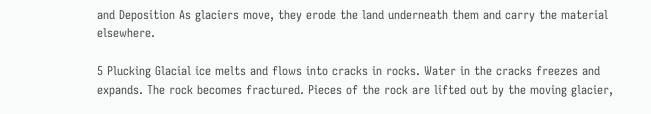and Deposition As glaciers move, they erode the land underneath them and carry the material elsewhere.

5 Plucking Glacial ice melts and flows into cracks in rocks. Water in the cracks freezes and expands. The rock becomes fractured. Pieces of the rock are lifted out by the moving glacier,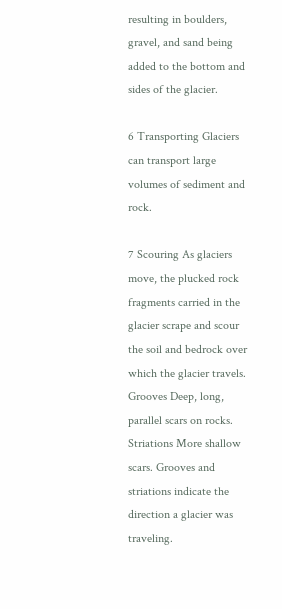resulting in boulders, gravel, and sand being added to the bottom and sides of the glacier.

6 Transporting Glaciers can transport large volumes of sediment and rock.

7 Scouring As glaciers move, the plucked rock fragments carried in the glacier scrape and scour the soil and bedrock over which the glacier travels. Grooves Deep, long, parallel scars on rocks. Striations More shallow scars. Grooves and striations indicate the direction a glacier was traveling.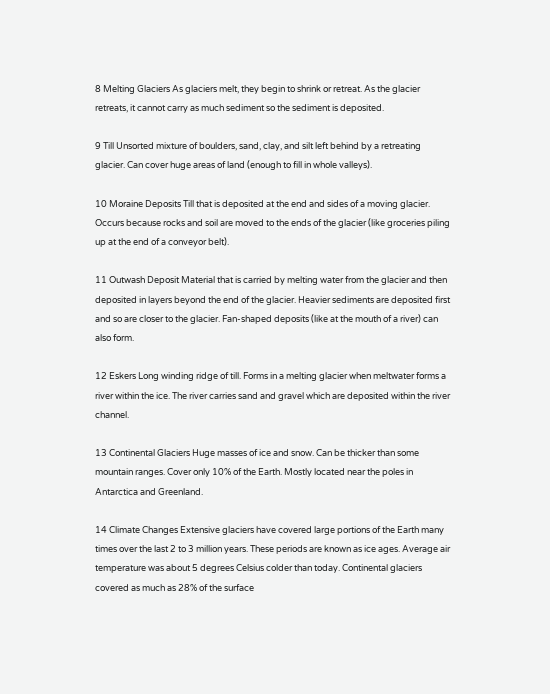8 Melting Glaciers As glaciers melt, they begin to shrink or retreat. As the glacier retreats, it cannot carry as much sediment so the sediment is deposited.

9 Till Unsorted mixture of boulders, sand, clay, and silt left behind by a retreating glacier. Can cover huge areas of land (enough to fill in whole valleys).

10 Moraine Deposits Till that is deposited at the end and sides of a moving glacier. Occurs because rocks and soil are moved to the ends of the glacier (like groceries piling up at the end of a conveyor belt).

11 Outwash Deposit Material that is carried by melting water from the glacier and then deposited in layers beyond the end of the glacier. Heavier sediments are deposited first and so are closer to the glacier. Fan-shaped deposits (like at the mouth of a river) can also form.

12 Eskers Long winding ridge of till. Forms in a melting glacier when meltwater forms a river within the ice. The river carries sand and gravel which are deposited within the river channel.

13 Continental Glaciers Huge masses of ice and snow. Can be thicker than some mountain ranges. Cover only 10% of the Earth. Mostly located near the poles in Antarctica and Greenland.

14 Climate Changes Extensive glaciers have covered large portions of the Earth many times over the last 2 to 3 million years. These periods are known as ice ages. Average air temperature was about 5 degrees Celsius colder than today. Continental glaciers covered as much as 28% of the surface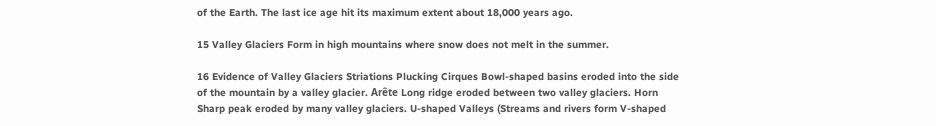of the Earth. The last ice age hit its maximum extent about 18,000 years ago.

15 Valley Glaciers Form in high mountains where snow does not melt in the summer.

16 Evidence of Valley Glaciers Striations Plucking Cirques Bowl-shaped basins eroded into the side of the mountain by a valley glacier. Arête Long ridge eroded between two valley glaciers. Horn Sharp peak eroded by many valley glaciers. U-shaped Valleys (Streams and rivers form V-shaped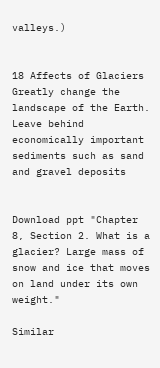valleys.)


18 Affects of Glaciers Greatly change the landscape of the Earth. Leave behind economically important sediments such as sand and gravel deposits


Download ppt "Chapter 8, Section 2. What is a glacier? Large mass of snow and ice that moves on land under its own weight."

Similar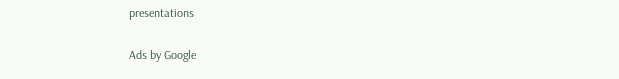presentations

Ads by Google